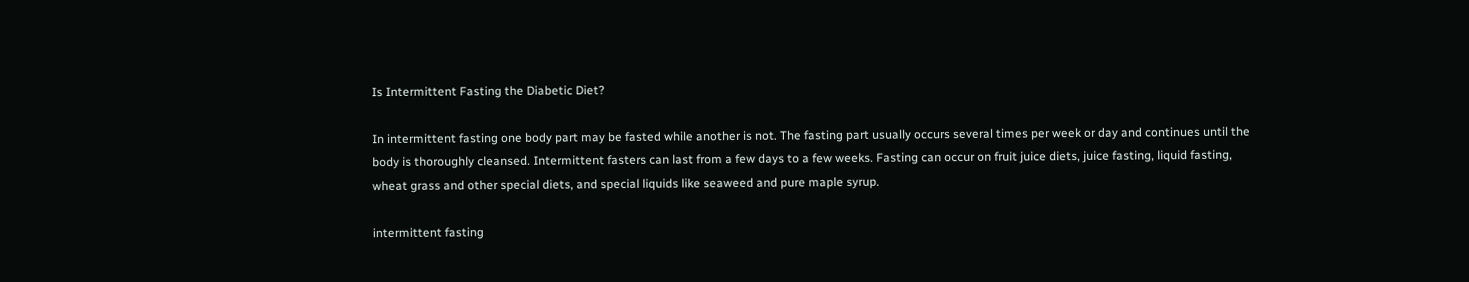Is Intermittent Fasting the Diabetic Diet?

In intermittent fasting one body part may be fasted while another is not. The fasting part usually occurs several times per week or day and continues until the body is thoroughly cleansed. Intermittent fasters can last from a few days to a few weeks. Fasting can occur on fruit juice diets, juice fasting, liquid fasting, wheat grass and other special diets, and special liquids like seaweed and pure maple syrup.

intermittent fasting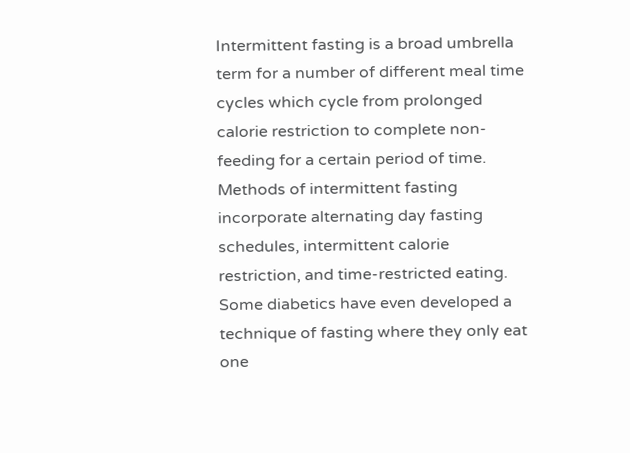Intermittent fasting is a broad umbrella term for a number of different meal time cycles which cycle from prolonged calorie restriction to complete non-feeding for a certain period of time. Methods of intermittent fasting incorporate alternating day fasting schedules, intermittent calorie restriction, and time-restricted eating. Some diabetics have even developed a technique of fasting where they only eat one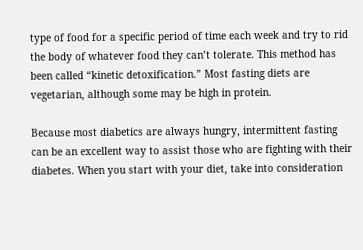type of food for a specific period of time each week and try to rid the body of whatever food they can’t tolerate. This method has been called “kinetic detoxification.” Most fasting diets are vegetarian, although some may be high in protein.

Because most diabetics are always hungry, intermittent fasting can be an excellent way to assist those who are fighting with their diabetes. When you start with your diet, take into consideration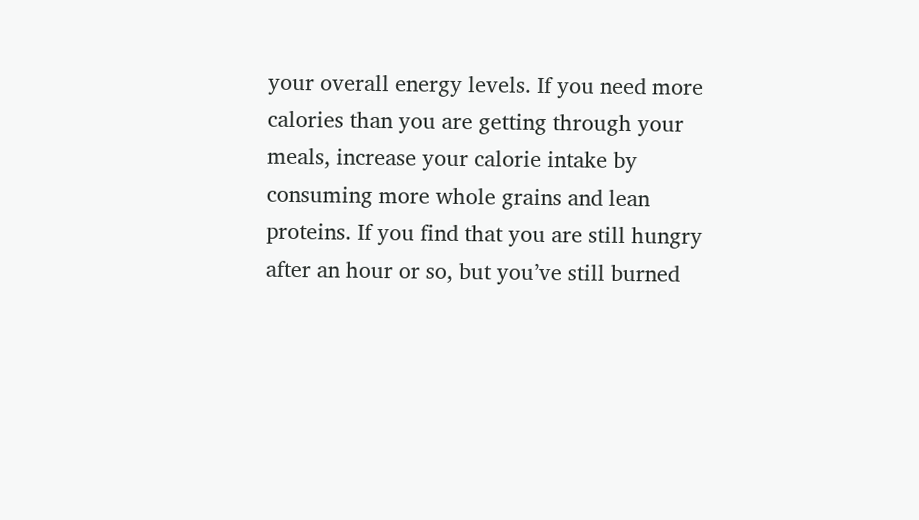your overall energy levels. If you need more calories than you are getting through your meals, increase your calorie intake by consuming more whole grains and lean proteins. If you find that you are still hungry after an hour or so, but you’ve still burned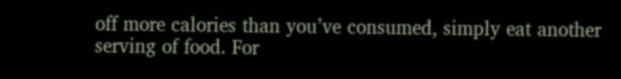off more calories than you’ve consumed, simply eat another serving of food. For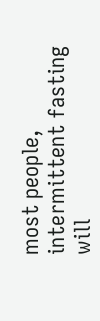most people, intermittent fasting will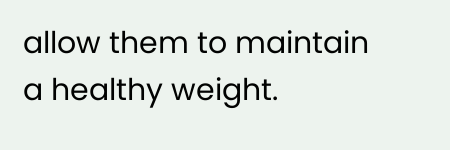allow them to maintain a healthy weight.